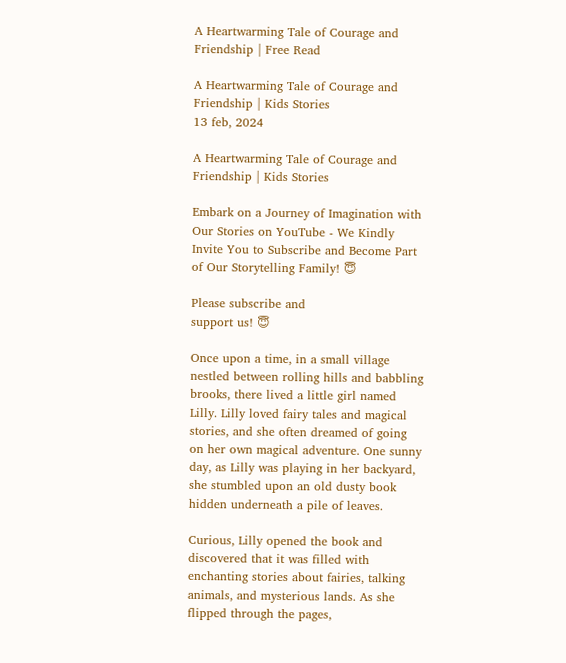A Heartwarming Tale of Courage and Friendship | Free Read

A Heartwarming Tale of Courage and Friendship | Kids Stories
13 feb, 2024

A Heartwarming Tale of Courage and Friendship | Kids Stories

Embark on a Journey of Imagination with Our Stories on YouTube - We Kindly Invite You to Subscribe and Become Part of Our Storytelling Family! 😇

Please subscribe and
support us! 😇

Once upon a time, in a small village nestled between rolling hills and babbling brooks, there lived a little girl named Lilly. Lilly loved fairy tales and magical stories, and she often dreamed of going on her own magical adventure. One sunny day, as Lilly was playing in her backyard, she stumbled upon an old dusty book hidden underneath a pile of leaves.

Curious, Lilly opened the book and discovered that it was filled with enchanting stories about fairies, talking animals, and mysterious lands. As she flipped through the pages,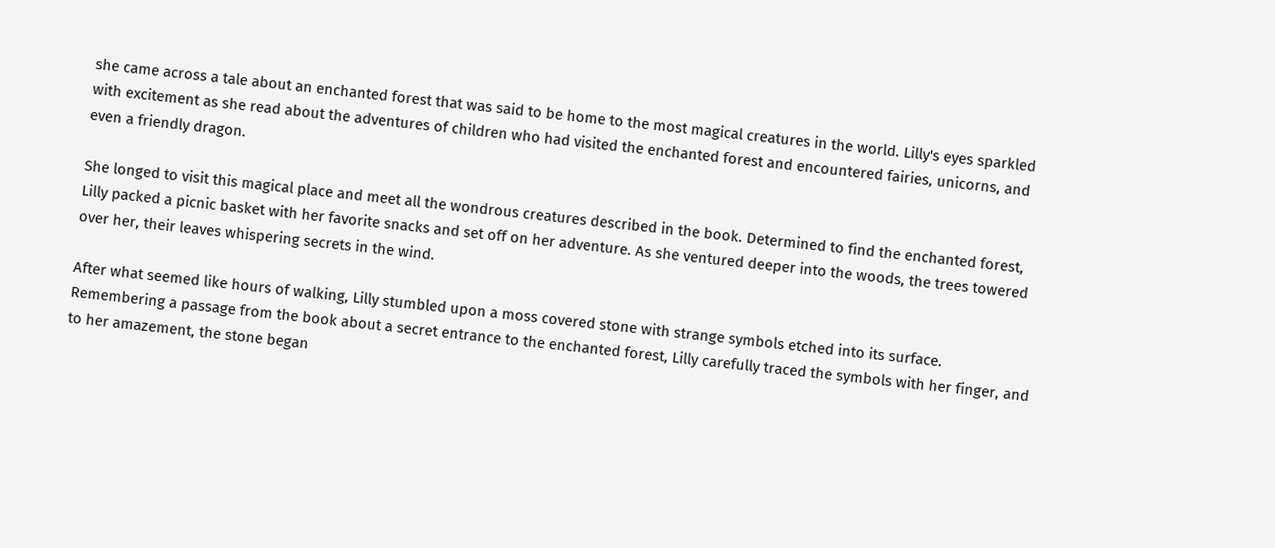she came across a tale about an enchanted forest that was said to be home to the most magical creatures in the world. Lilly's eyes sparkled with excitement as she read about the adventures of children who had visited the enchanted forest and encountered fairies, unicorns, and even a friendly dragon.

She longed to visit this magical place and meet all the wondrous creatures described in the book. Determined to find the enchanted forest, Lilly packed a picnic basket with her favorite snacks and set off on her adventure. As she ventured deeper into the woods, the trees towered over her, their leaves whispering secrets in the wind.

After what seemed like hours of walking, Lilly stumbled upon a moss covered stone with strange symbols etched into its surface. Remembering a passage from the book about a secret entrance to the enchanted forest, Lilly carefully traced the symbols with her finger, and to her amazement, the stone began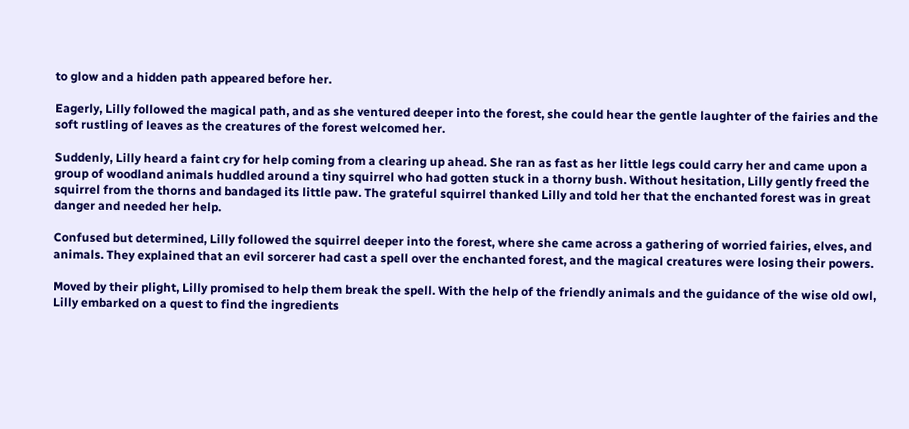to glow and a hidden path appeared before her.

Eagerly, Lilly followed the magical path, and as she ventured deeper into the forest, she could hear the gentle laughter of the fairies and the soft rustling of leaves as the creatures of the forest welcomed her.

Suddenly, Lilly heard a faint cry for help coming from a clearing up ahead. She ran as fast as her little legs could carry her and came upon a group of woodland animals huddled around a tiny squirrel who had gotten stuck in a thorny bush. Without hesitation, Lilly gently freed the squirrel from the thorns and bandaged its little paw. The grateful squirrel thanked Lilly and told her that the enchanted forest was in great danger and needed her help.

Confused but determined, Lilly followed the squirrel deeper into the forest, where she came across a gathering of worried fairies, elves, and animals. They explained that an evil sorcerer had cast a spell over the enchanted forest, and the magical creatures were losing their powers.

Moved by their plight, Lilly promised to help them break the spell. With the help of the friendly animals and the guidance of the wise old owl, Lilly embarked on a quest to find the ingredients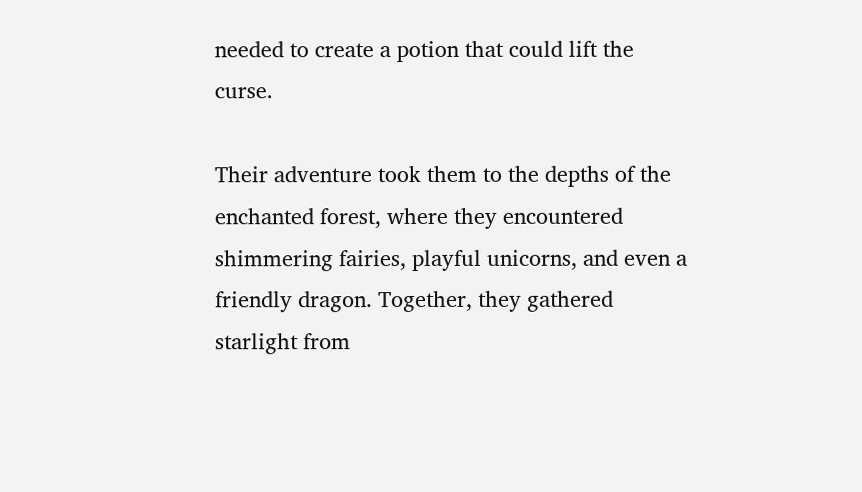needed to create a potion that could lift the curse.

Their adventure took them to the depths of the enchanted forest, where they encountered shimmering fairies, playful unicorns, and even a friendly dragon. Together, they gathered starlight from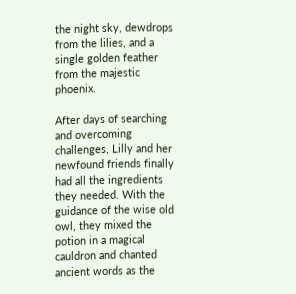the night sky, dewdrops from the lilies, and a single golden feather from the majestic phoenix.

After days of searching and overcoming challenges, Lilly and her newfound friends finally had all the ingredients they needed. With the guidance of the wise old owl, they mixed the potion in a magical cauldron and chanted ancient words as the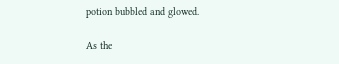potion bubbled and glowed.

As the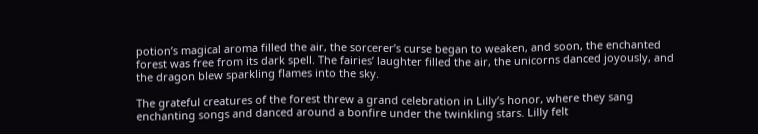potion’s magical aroma filled the air, the sorcerer’s curse began to weaken, and soon, the enchanted forest was free from its dark spell. The fairies’ laughter filled the air, the unicorns danced joyously, and the dragon blew sparkling flames into the sky.

The grateful creatures of the forest threw a grand celebration in Lilly’s honor, where they sang enchanting songs and danced around a bonfire under the twinkling stars. Lilly felt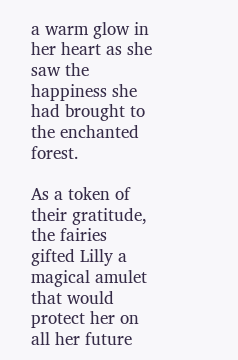a warm glow in her heart as she saw the happiness she had brought to the enchanted forest.

As a token of their gratitude, the fairies gifted Lilly a magical amulet that would protect her on all her future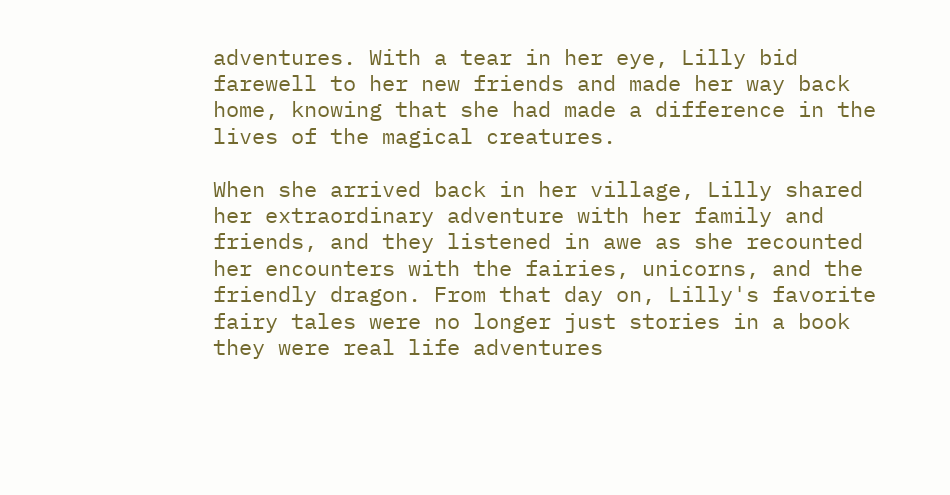adventures. With a tear in her eye, Lilly bid farewell to her new friends and made her way back home, knowing that she had made a difference in the lives of the magical creatures.

When she arrived back in her village, Lilly shared her extraordinary adventure with her family and friends, and they listened in awe as she recounted her encounters with the fairies, unicorns, and the friendly dragon. From that day on, Lilly's favorite fairy tales were no longer just stories in a book they were real life adventures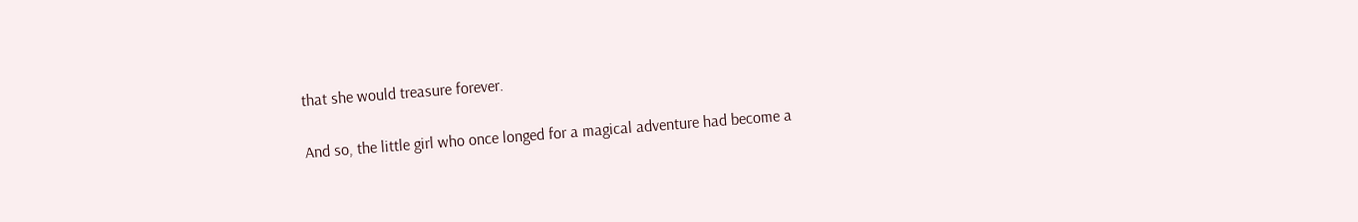that she would treasure forever.

And so, the little girl who once longed for a magical adventure had become a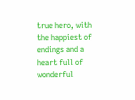true hero, with the happiest of endings and a heart full of wonderful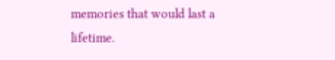memories that would last a lifetime.